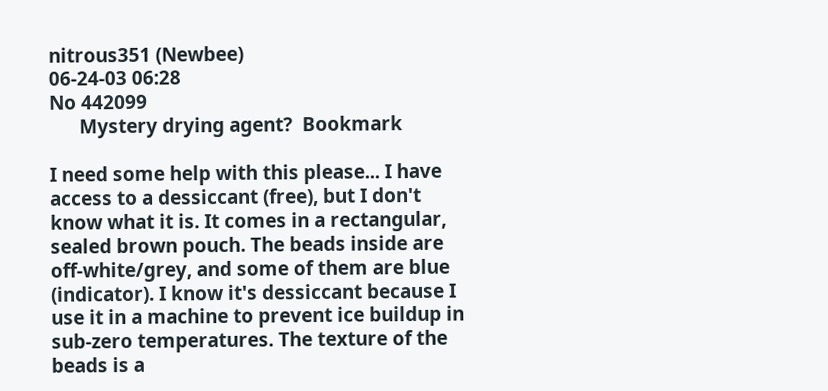nitrous351 (Newbee)
06-24-03 06:28
No 442099
      Mystery drying agent?  Bookmark

I need some help with this please... I have access to a dessiccant (free), but I don't know what it is. It comes in a rectangular, sealed brown pouch. The beads inside are off-white/grey, and some of them are blue (indicator). I know it's dessiccant because I use it in a machine to prevent ice buildup in sub-zero temperatures. The texture of the beads is a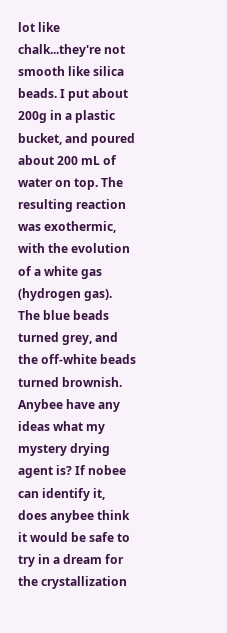lot like chalk...they're not smooth like silica beads. I put about 200g in a plastic bucket, and poured about 200 mL of water on top. The resulting reaction was exothermic, with the evolution of a white gas (hydrogen gas). The blue beads turned grey, and the off-white beads turned brownish. Anybee have any ideas what my mystery drying agent is? If nobee can identify it, does anybee think it would be safe to try in a dream for the crystallization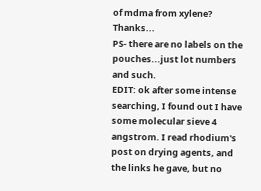of mdma from xylene? Thanks...
PS- there are no labels on the pouches...just lot numbers and such.
EDIT: ok after some intense searching, I found out I have some molecular sieve 4 angstrom. I read rhodium's post on drying agents, and the links he gave, but no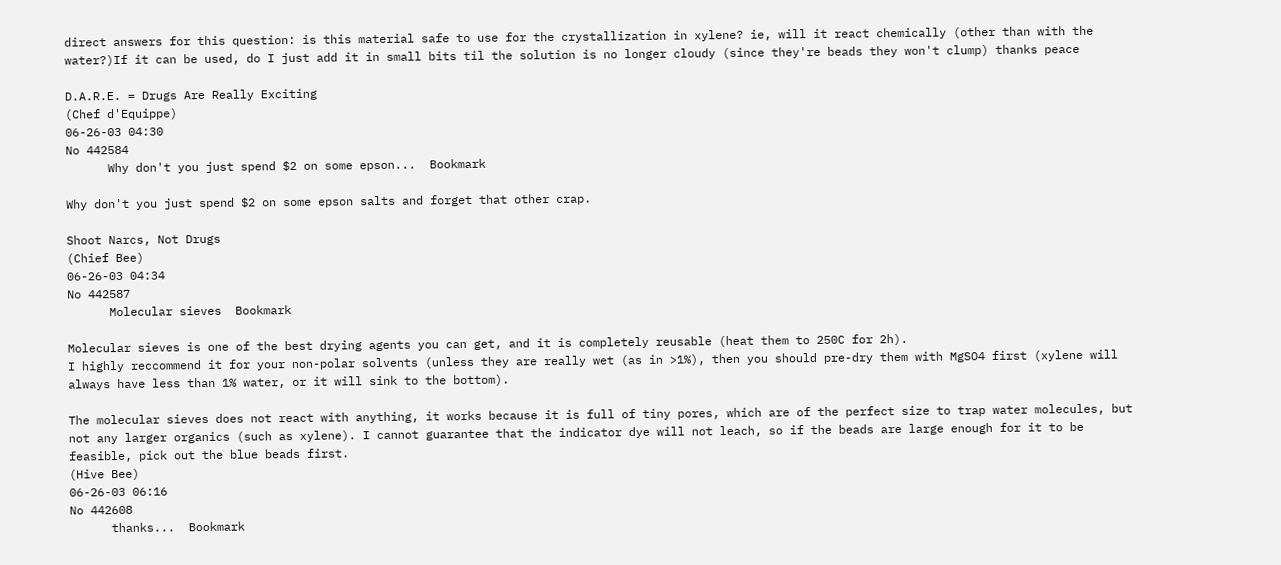direct answers for this question: is this material safe to use for the crystallization in xylene? ie, will it react chemically (other than with the water?)If it can be used, do I just add it in small bits til the solution is no longer cloudy (since they're beads they won't clump) thanks peace

D.A.R.E. = Drugs Are Really Exciting
(Chef d'Equippe)
06-26-03 04:30
No 442584
      Why don't you just spend $2 on some epson...  Bookmark

Why don't you just spend $2 on some epson salts and forget that other crap.

Shoot Narcs, Not Drugs
(Chief Bee)
06-26-03 04:34
No 442587
      Molecular sieves  Bookmark

Molecular sieves is one of the best drying agents you can get, and it is completely reusable (heat them to 250C for 2h).
I highly reccommend it for your non-polar solvents (unless they are really wet (as in >1%), then you should pre-dry them with MgSO4 first (xylene will always have less than 1% water, or it will sink to the bottom).

The molecular sieves does not react with anything, it works because it is full of tiny pores, which are of the perfect size to trap water molecules, but not any larger organics (such as xylene). I cannot guarantee that the indicator dye will not leach, so if the beads are large enough for it to be feasible, pick out the blue beads first.
(Hive Bee)
06-26-03 06:16
No 442608
      thanks...  Bookmark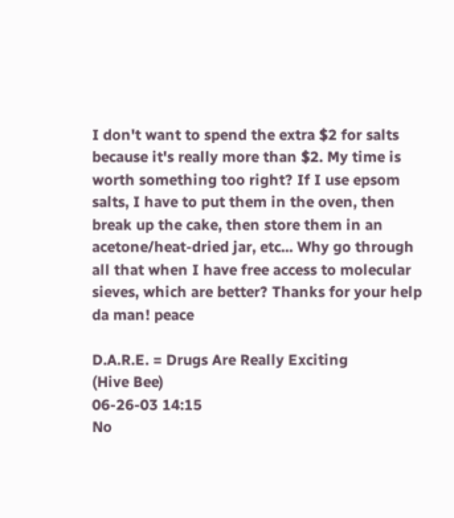I don't want to spend the extra $2 for salts because it's really more than $2. My time is worth something too right? If I use epsom salts, I have to put them in the oven, then break up the cake, then store them in an acetone/heat-dried jar, etc... Why go through all that when I have free access to molecular sieves, which are better? Thanks for your help da man! peace

D.A.R.E. = Drugs Are Really Exciting
(Hive Bee)
06-26-03 14:15
No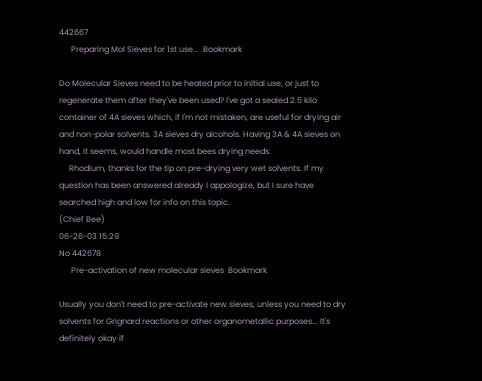442667
      Preparing Mol Sieves for 1st use...  Bookmark

Do Molecular Sieves need to be heated prior to initial use, or just to regenerate them after they've been used? I've got a sealed 2.5 kilo container of 4A sieves which, if I'm not mistaken, are useful for drying air and non-polar solvents. 3A sieves dry alcohols. Having 3A & 4A sieves on hand, it seems, would handle most bees drying needs.
     Rhodium, thanks for the tip on pre-drying very wet solvents. If my question has been answered already I appologize, but I sure have searched high and low for info on this topic.
(Chief Bee)
06-26-03 15:29
No 442678
      Pre-activation of new molecular sieves  Bookmark

Usually you don't need to pre-activate new sieves, unless you need to dry solvents for Grignard reactions or other organometallic purposes... It's definitely okay if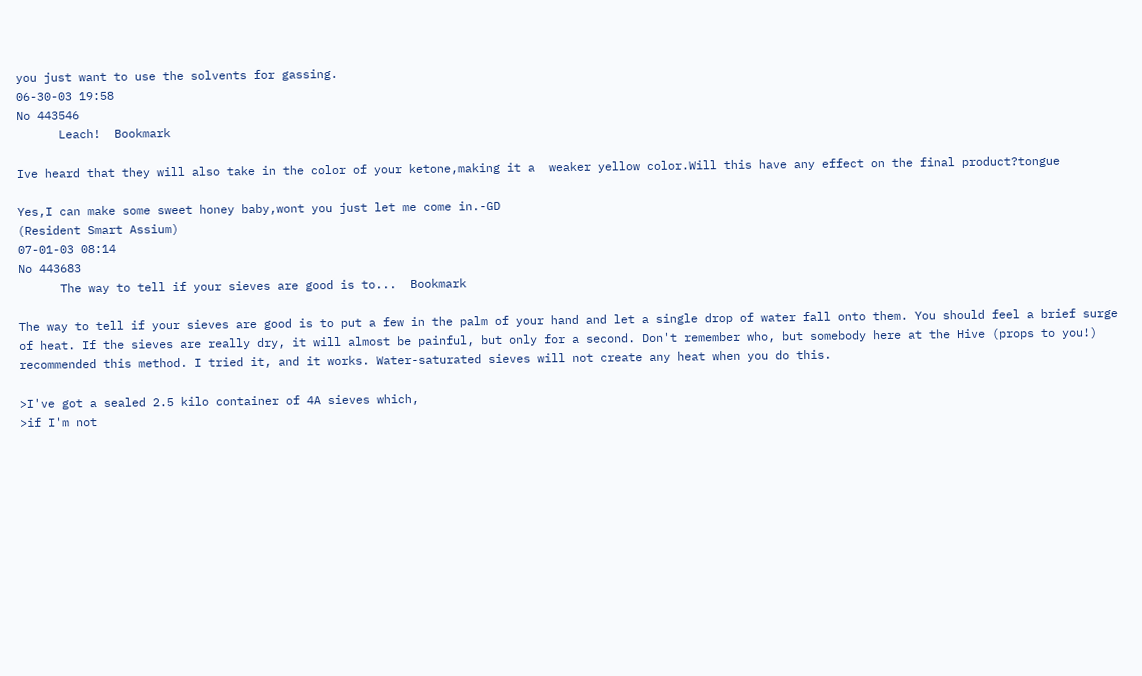you just want to use the solvents for gassing.
06-30-03 19:58
No 443546
      Leach!  Bookmark

Ive heard that they will also take in the color of your ketone,making it a  weaker yellow color.Will this have any effect on the final product?tongue

Yes,I can make some sweet honey baby,wont you just let me come in.-GD
(Resident Smart Assium)
07-01-03 08:14
No 443683
      The way to tell if your sieves are good is to...  Bookmark

The way to tell if your sieves are good is to put a few in the palm of your hand and let a single drop of water fall onto them. You should feel a brief surge of heat. If the sieves are really dry, it will almost be painful, but only for a second. Don't remember who, but somebody here at the Hive (props to you!) recommended this method. I tried it, and it works. Water-saturated sieves will not create any heat when you do this.

>I've got a sealed 2.5 kilo container of 4A sieves which,
>if I'm not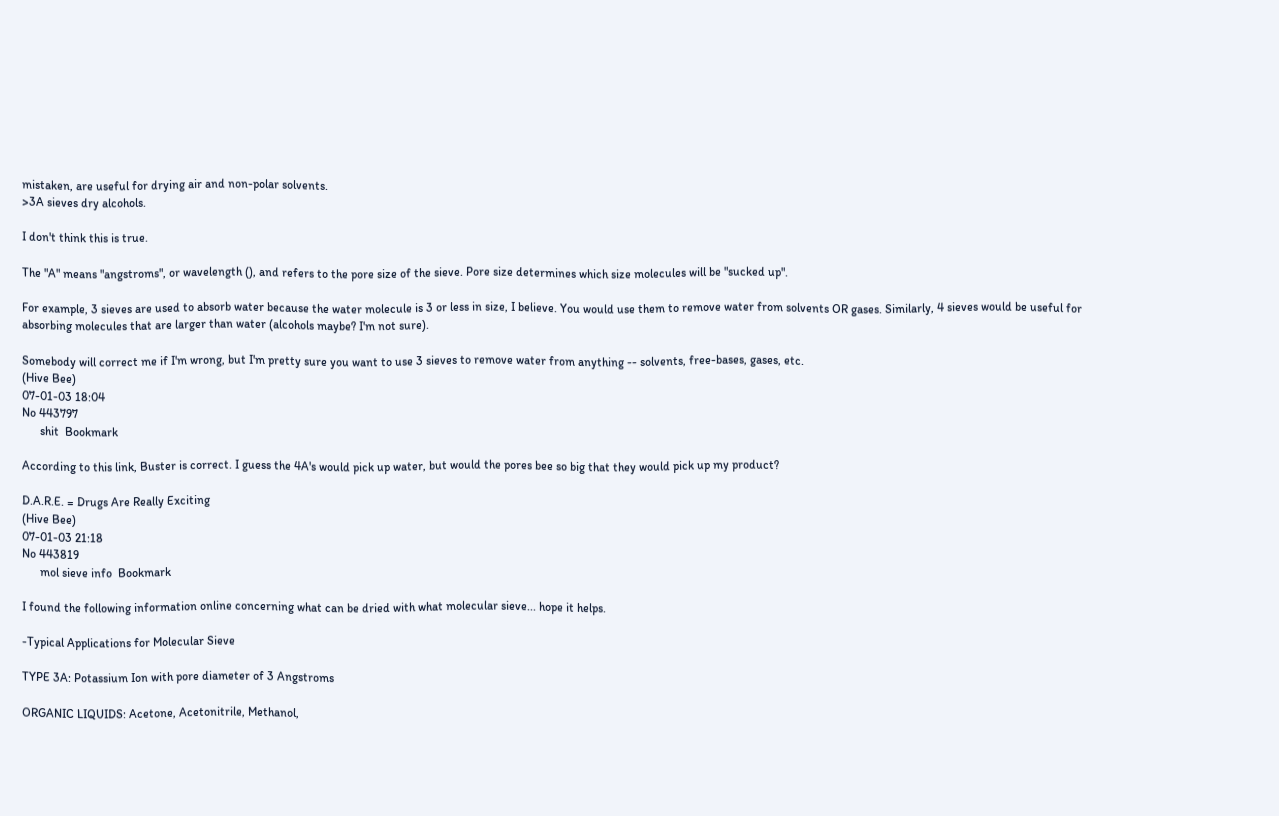mistaken, are useful for drying air and non-polar solvents.
>3A sieves dry alcohols.

I don't think this is true.

The "A" means "angstroms", or wavelength (), and refers to the pore size of the sieve. Pore size determines which size molecules will be "sucked up".

For example, 3 sieves are used to absorb water because the water molecule is 3 or less in size, I believe. You would use them to remove water from solvents OR gases. Similarly, 4 sieves would be useful for absorbing molecules that are larger than water (alcohols maybe? I'm not sure).

Somebody will correct me if I'm wrong, but I'm pretty sure you want to use 3 sieves to remove water from anything -- solvents, free-bases, gases, etc.
(Hive Bee)
07-01-03 18:04
No 443797
      shit  Bookmark

According to this link, Buster is correct. I guess the 4A's would pick up water, but would the pores bee so big that they would pick up my product?

D.A.R.E. = Drugs Are Really Exciting
(Hive Bee)
07-01-03 21:18
No 443819
      mol sieve info  Bookmark

I found the following information online concerning what can be dried with what molecular sieve... hope it helps.

-Typical Applications for Molecular Sieve

TYPE 3A: Potassium Ion with pore diameter of 3 Angstroms

ORGANIC LIQUIDS: Acetone, Acetonitrile, Methanol,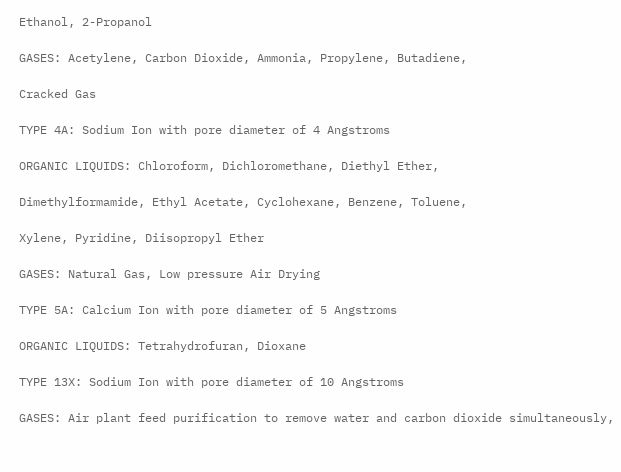Ethanol, 2-Propanol

GASES: Acetylene, Carbon Dioxide, Ammonia, Propylene, Butadiene,

Cracked Gas

TYPE 4A: Sodium Ion with pore diameter of 4 Angstroms

ORGANIC LIQUIDS: Chloroform, Dichloromethane, Diethyl Ether,

Dimethylformamide, Ethyl Acetate, Cyclohexane, Benzene, Toluene,

Xylene, Pyridine, Diisopropyl Ether

GASES: Natural Gas, Low pressure Air Drying

TYPE 5A: Calcium Ion with pore diameter of 5 Angstroms

ORGANIC LIQUIDS: Tetrahydrofuran, Dioxane

TYPE 13X: Sodium Ion with pore diameter of 10 Angstroms

GASES: Air plant feed purification to remove water and carbon dioxide simultaneously,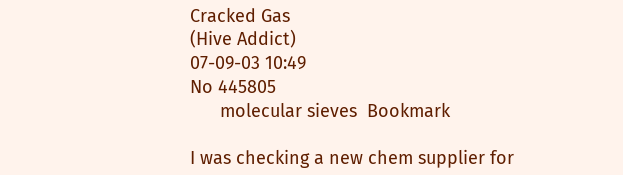Cracked Gas
(Hive Addict)
07-09-03 10:49
No 445805
      molecular sieves  Bookmark

I was checking a new chem supplier for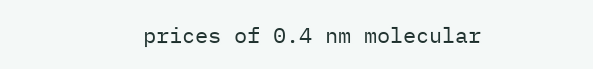prices of 0.4 nm molecular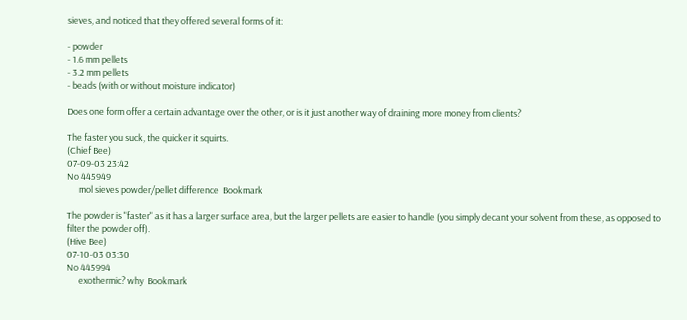sieves, and noticed that they offered several forms of it:

- powder
- 1.6 mm pellets
- 3.2 mm pellets
- beads (with or without moisture indicator)

Does one form offer a certain advantage over the other, or is it just another way of draining more money from clients?

The faster you suck, the quicker it squirts.
(Chief Bee)
07-09-03 23:42
No 445949
      mol sieves powder/pellet difference  Bookmark

The powder is "faster" as it has a larger surface area, but the larger pellets are easier to handle (you simply decant your solvent from these, as opposed to filter the powder off).
(Hive Bee)
07-10-03 03:30
No 445994
      exothermic? why  Bookmark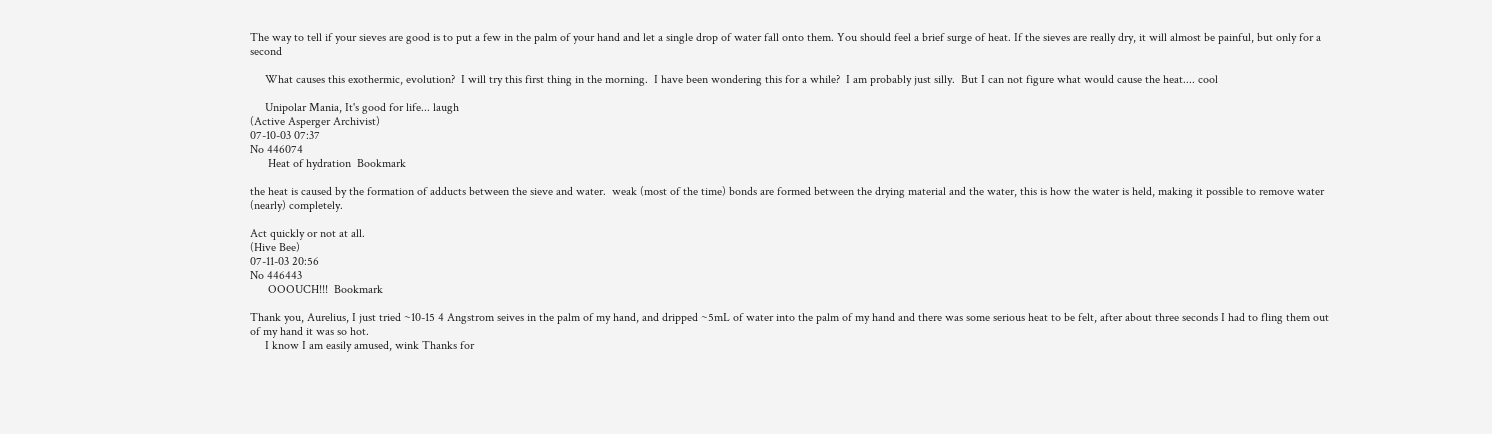The way to tell if your sieves are good is to put a few in the palm of your hand and let a single drop of water fall onto them. You should feel a brief surge of heat. If the sieves are really dry, it will almost be painful, but only for a second

     What causes this exothermic, evolution?  I will try this first thing in the morning.  I have been wondering this for a while?  I am probably just silly.  But I can not figure what would cause the heat.... cool

     Unipolar Mania, It's good for life... laugh
(Active Asperger Archivist)
07-10-03 07:37
No 446074
      Heat of hydration  Bookmark

the heat is caused by the formation of adducts between the sieve and water.  weak (most of the time) bonds are formed between the drying material and the water, this is how the water is held, making it possible to remove water (nearly) completely.

Act quickly or not at all.
(Hive Bee)
07-11-03 20:56
No 446443
      OOOUCH!!!  Bookmark

Thank you, Aurelius, I just tried ~10-15 4 Angstrom seives in the palm of my hand, and dripped ~5mL of water into the palm of my hand and there was some serious heat to be felt, after about three seconds I had to fling them out of my hand it was so hot.
     I know I am easily amused, wink Thanks for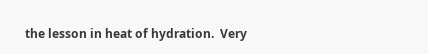the lesson in heat of hydration.  Very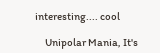interesting.... cool

     Unipolar Mania, It's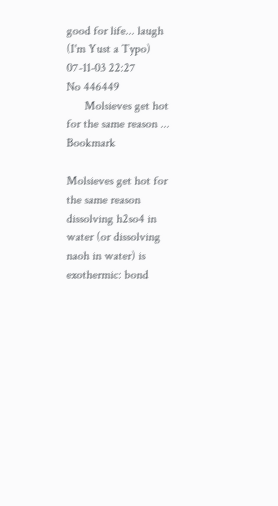good for life... laugh
(I'm Yust a Typo)
07-11-03 22:27
No 446449
      Molsieves get hot for the same reason ...  Bookmark

Molsieves get hot for the same reason dissolving h2so4 in water (or dissolving naoh in water) is exothermic: bond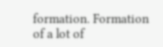formation. Formation of a lot of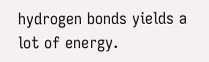hydrogen bonds yields a lot of energy.